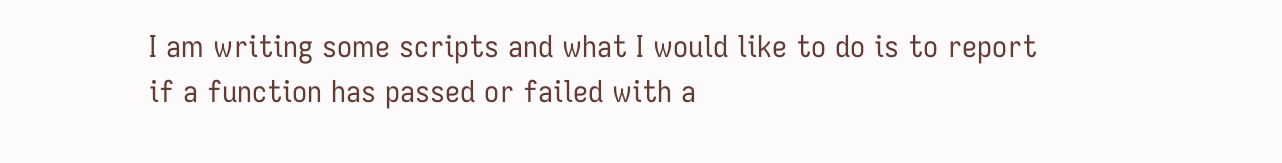I am writing some scripts and what I would like to do is to report if a function has passed or failed with a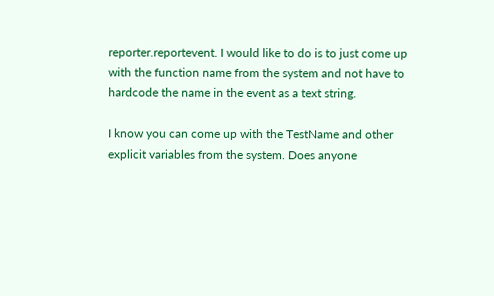reporter.reportevent. I would like to do is to just come up with the function name from the system and not have to hardcode the name in the event as a text string.

I know you can come up with the TestName and other explicit variables from the system. Does anyone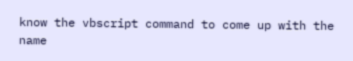know the vbscript command to come up with the name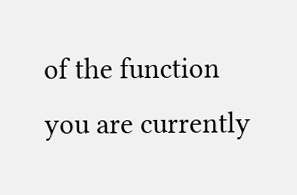of the function you are currently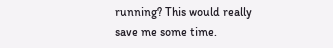running? This would really save me some time.